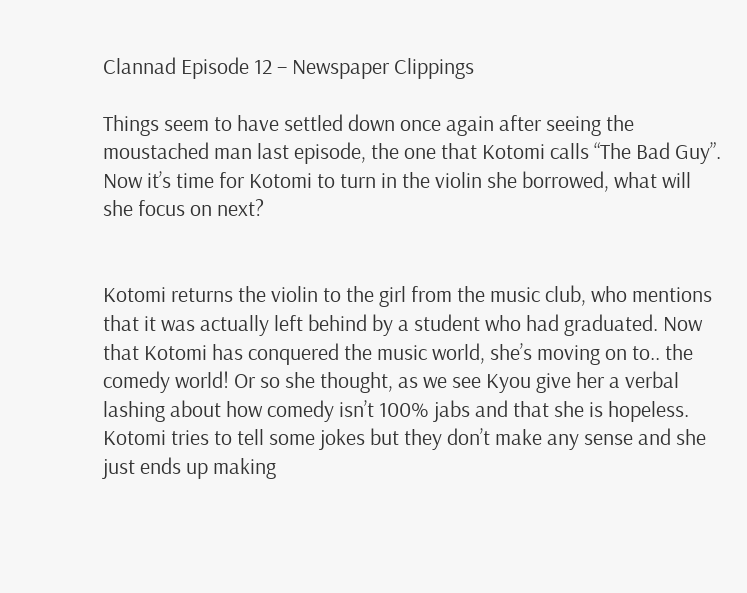Clannad Episode 12 – Newspaper Clippings

Things seem to have settled down once again after seeing the moustached man last episode, the one that Kotomi calls “The Bad Guy”. Now it’s time for Kotomi to turn in the violin she borrowed, what will she focus on next?


Kotomi returns the violin to the girl from the music club, who mentions that it was actually left behind by a student who had graduated. Now that Kotomi has conquered the music world, she’s moving on to.. the comedy world! Or so she thought, as we see Kyou give her a verbal lashing about how comedy isn’t 100% jabs and that she is hopeless. Kotomi tries to tell some jokes but they don’t make any sense and she just ends up making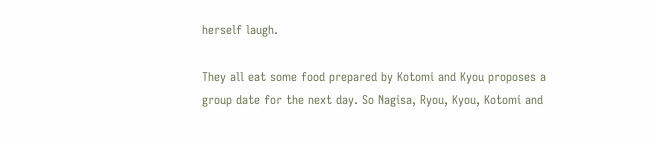herself laugh.

They all eat some food prepared by Kotomi and Kyou proposes a group date for the next day. So Nagisa, Ryou, Kyou, Kotomi and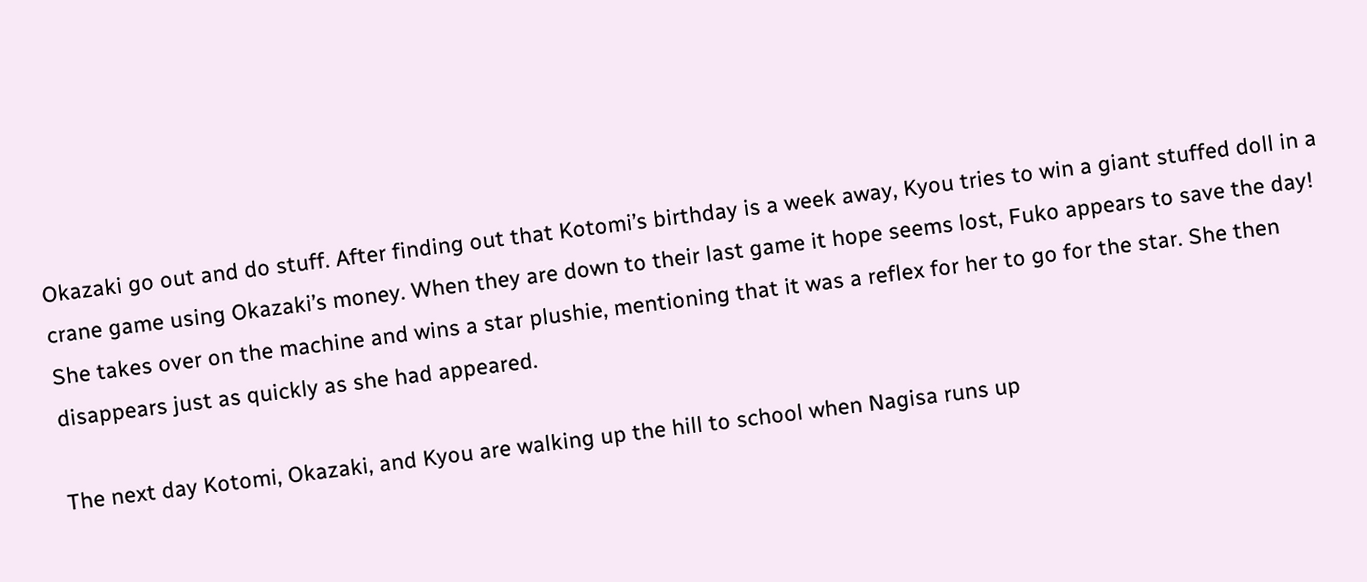Okazaki go out and do stuff. After finding out that Kotomi’s birthday is a week away, Kyou tries to win a giant stuffed doll in a crane game using Okazaki’s money. When they are down to their last game it hope seems lost, Fuko appears to save the day! She takes over on the machine and wins a star plushie, mentioning that it was a reflex for her to go for the star. She then disappears just as quickly as she had appeared.

The next day Kotomi, Okazaki, and Kyou are walking up the hill to school when Nagisa runs up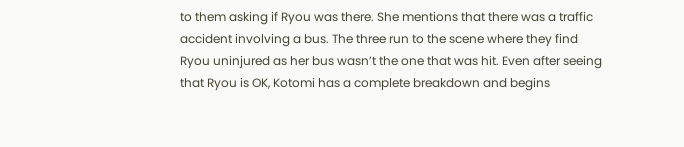to them asking if Ryou was there. She mentions that there was a traffic accident involving a bus. The three run to the scene where they find Ryou uninjured as her bus wasn’t the one that was hit. Even after seeing that Ryou is OK, Kotomi has a complete breakdown and begins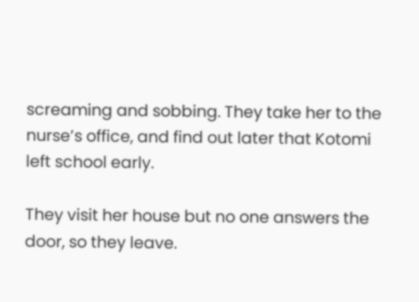screaming and sobbing. They take her to the nurse’s office, and find out later that Kotomi left school early.

They visit her house but no one answers the door, so they leave.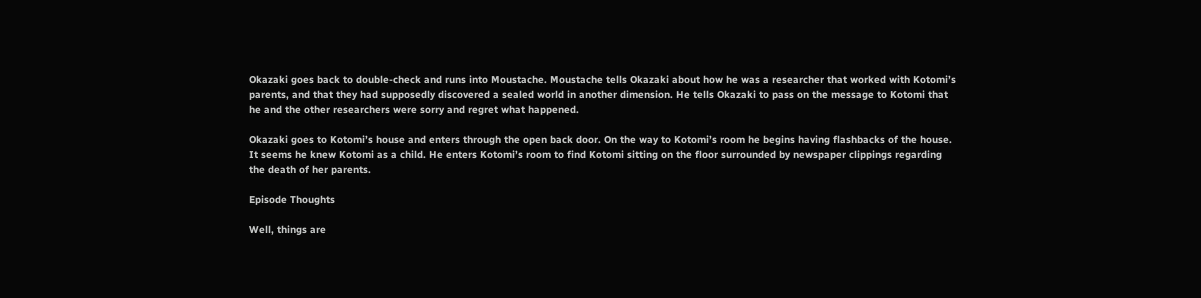Okazaki goes back to double-check and runs into Moustache. Moustache tells Okazaki about how he was a researcher that worked with Kotomi’s parents, and that they had supposedly discovered a sealed world in another dimension. He tells Okazaki to pass on the message to Kotomi that he and the other researchers were sorry and regret what happened.

Okazaki goes to Kotomi’s house and enters through the open back door. On the way to Kotomi’s room he begins having flashbacks of the house. It seems he knew Kotomi as a child. He enters Kotomi’s room to find Kotomi sitting on the floor surrounded by newspaper clippings regarding the death of her parents.

Episode Thoughts

Well, things are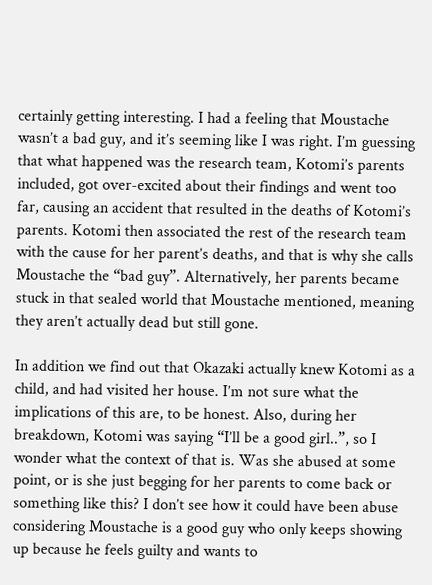certainly getting interesting. I had a feeling that Moustache wasn’t a bad guy, and it’s seeming like I was right. I’m guessing that what happened was the research team, Kotomi’s parents included, got over-excited about their findings and went too far, causing an accident that resulted in the deaths of Kotomi’s parents. Kotomi then associated the rest of the research team with the cause for her parent’s deaths, and that is why she calls Moustache the “bad guy”. Alternatively, her parents became stuck in that sealed world that Moustache mentioned, meaning they aren’t actually dead but still gone.

In addition we find out that Okazaki actually knew Kotomi as a child, and had visited her house. I’m not sure what the implications of this are, to be honest. Also, during her breakdown, Kotomi was saying “I’ll be a good girl..”, so I wonder what the context of that is. Was she abused at some point, or is she just begging for her parents to come back or something like this? I don’t see how it could have been abuse considering Moustache is a good guy who only keeps showing up because he feels guilty and wants to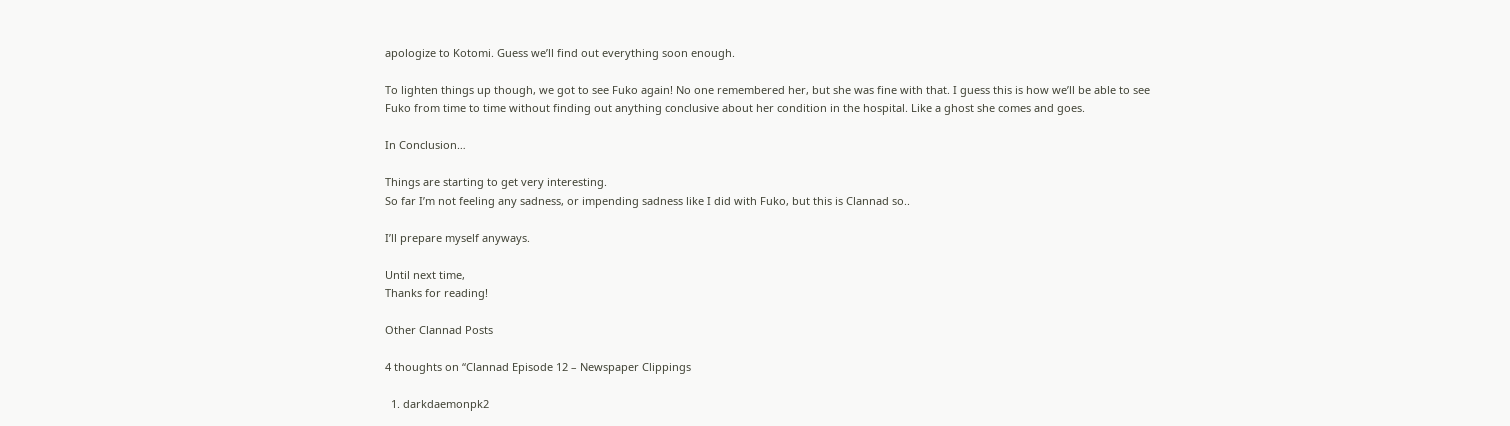apologize to Kotomi. Guess we’ll find out everything soon enough.

To lighten things up though, we got to see Fuko again! No one remembered her, but she was fine with that. I guess this is how we’ll be able to see Fuko from time to time without finding out anything conclusive about her condition in the hospital. Like a ghost she comes and goes.

In Conclusion…

Things are starting to get very interesting.
So far I’m not feeling any sadness, or impending sadness like I did with Fuko, but this is Clannad so..

I’ll prepare myself anyways.

Until next time,
Thanks for reading!

Other Clannad Posts

4 thoughts on “Clannad Episode 12 – Newspaper Clippings

  1. darkdaemonpk2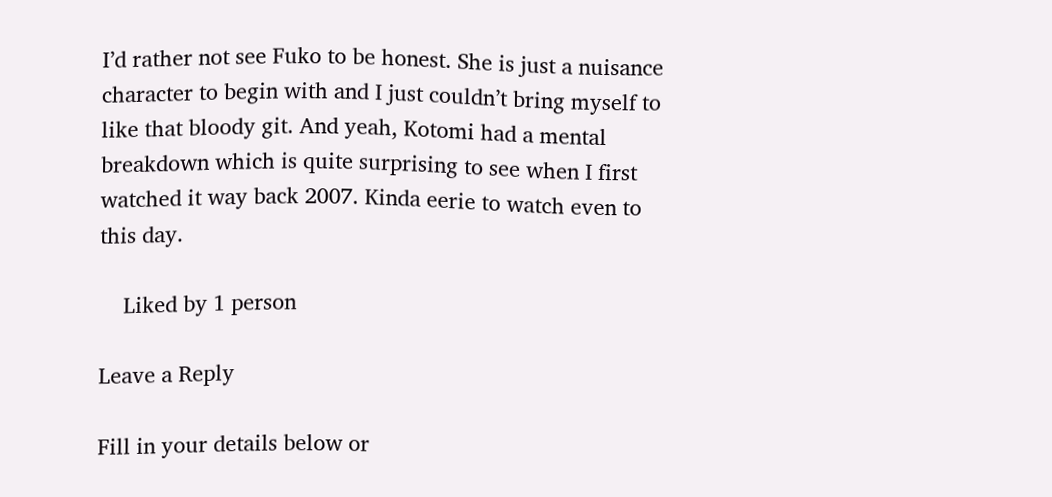I’d rather not see Fuko to be honest. She is just a nuisance character to begin with and I just couldn’t bring myself to like that bloody git. And yeah, Kotomi had a mental breakdown which is quite surprising to see when I first watched it way back 2007. Kinda eerie to watch even to this day.

    Liked by 1 person

Leave a Reply

Fill in your details below or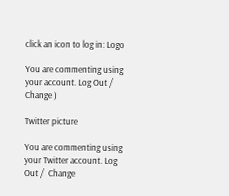click an icon to log in: Logo

You are commenting using your account. Log Out /  Change )

Twitter picture

You are commenting using your Twitter account. Log Out /  Change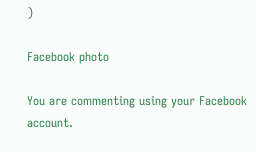)

Facebook photo

You are commenting using your Facebook account.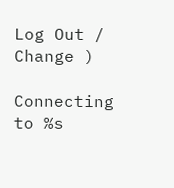Log Out /  Change )

Connecting to %s